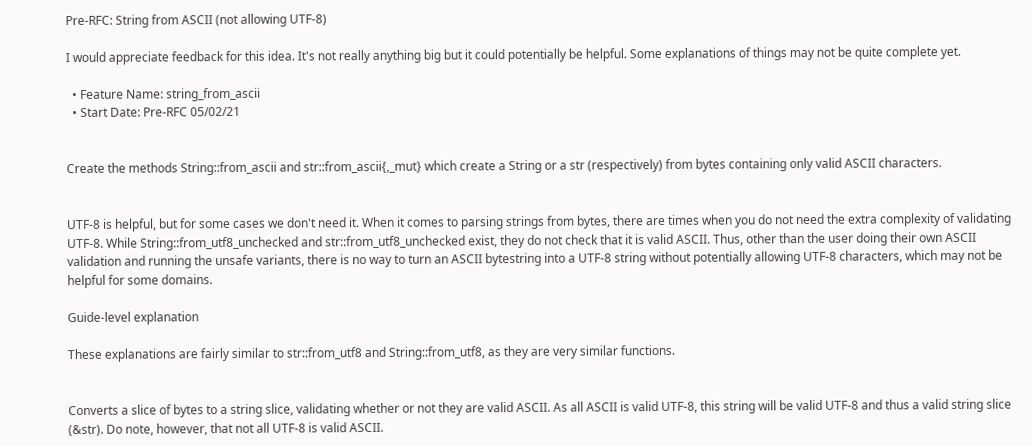Pre-RFC: String from ASCII (not allowing UTF-8)

I would appreciate feedback for this idea. It's not really anything big but it could potentially be helpful. Some explanations of things may not be quite complete yet.

  • Feature Name: string_from_ascii
  • Start Date: Pre-RFC 05/02/21


Create the methods String::from_ascii and str::from_ascii{,_mut} which create a String or a str (respectively) from bytes containing only valid ASCII characters.


UTF-8 is helpful, but for some cases we don't need it. When it comes to parsing strings from bytes, there are times when you do not need the extra complexity of validating UTF-8. While String::from_utf8_unchecked and str::from_utf8_unchecked exist, they do not check that it is valid ASCII. Thus, other than the user doing their own ASCII validation and running the unsafe variants, there is no way to turn an ASCII bytestring into a UTF-8 string without potentially allowing UTF-8 characters, which may not be helpful for some domains.

Guide-level explanation

These explanations are fairly similar to str::from_utf8 and String::from_utf8, as they are very similar functions.


Converts a slice of bytes to a string slice, validating whether or not they are valid ASCII. As all ASCII is valid UTF-8, this string will be valid UTF-8 and thus a valid string slice (&str). Do note, however, that not all UTF-8 is valid ASCII.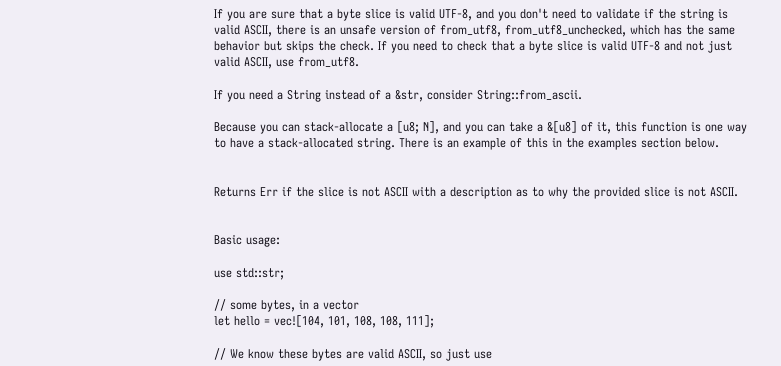If you are sure that a byte slice is valid UTF-8, and you don't need to validate if the string is valid ASCII, there is an unsafe version of from_utf8, from_utf8_unchecked, which has the same behavior but skips the check. If you need to check that a byte slice is valid UTF-8 and not just valid ASCII, use from_utf8.

If you need a String instead of a &str, consider String::from_ascii.

Because you can stack-allocate a [u8; N], and you can take a &[u8] of it, this function is one way to have a stack-allocated string. There is an example of this in the examples section below.


Returns Err if the slice is not ASCII with a description as to why the provided slice is not ASCII.


Basic usage:

use std::str;

// some bytes, in a vector
let hello = vec![104, 101, 108, 108, 111];

// We know these bytes are valid ASCII, so just use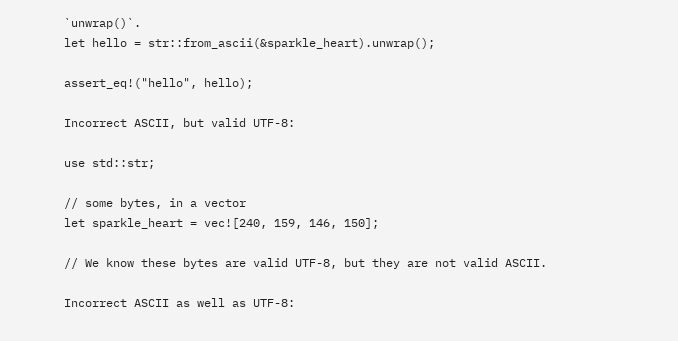`unwrap()`.
let hello = str::from_ascii(&sparkle_heart).unwrap();

assert_eq!("hello", hello);

Incorrect ASCII, but valid UTF-8:

use std::str;

// some bytes, in a vector
let sparkle_heart = vec![240, 159, 146, 150];

// We know these bytes are valid UTF-8, but they are not valid ASCII.

Incorrect ASCII as well as UTF-8: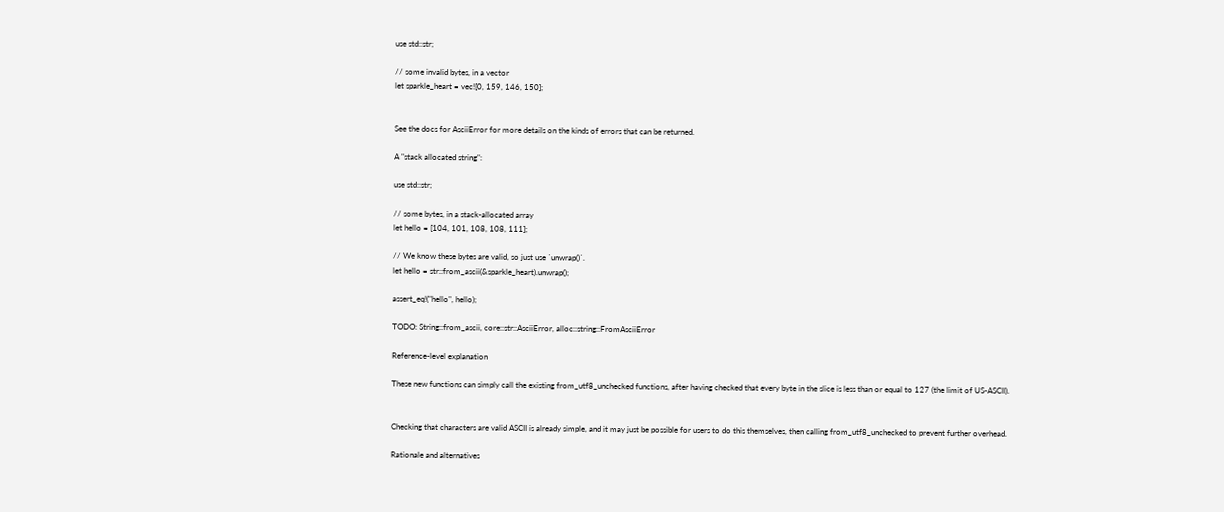use std::str;

// some invalid bytes, in a vector
let sparkle_heart = vec![0, 159, 146, 150];


See the docs for AsciiError for more details on the kinds of errors that can be returned.

A "stack allocated string":

use std::str;

// some bytes, in a stack-allocated array
let hello = [104, 101, 108, 108, 111];

// We know these bytes are valid, so just use `unwrap()`.
let hello = str::from_ascii(&sparkle_heart).unwrap();

assert_eq!("hello", hello);

TODO: String::from_ascii, core::str::AsciiError, alloc::string::FromAsciiError

Reference-level explanation

These new functions can simply call the existing from_utf8_unchecked functions, after having checked that every byte in the slice is less than or equal to 127 (the limit of US-ASCII).


Checking that characters are valid ASCII is already simple, and it may just be possible for users to do this themselves, then calling from_utf8_unchecked to prevent further overhead.

Rationale and alternatives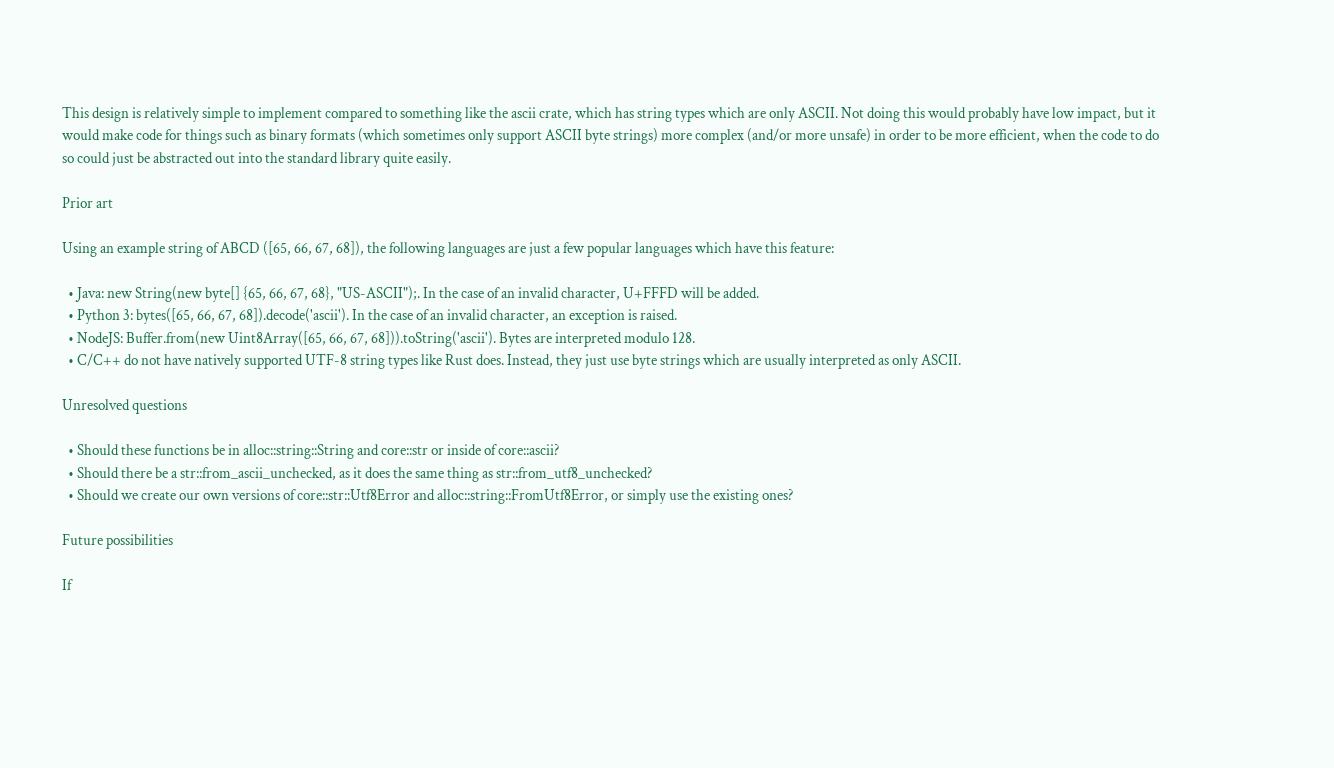This design is relatively simple to implement compared to something like the ascii crate, which has string types which are only ASCII. Not doing this would probably have low impact, but it would make code for things such as binary formats (which sometimes only support ASCII byte strings) more complex (and/or more unsafe) in order to be more efficient, when the code to do so could just be abstracted out into the standard library quite easily.

Prior art

Using an example string of ABCD ([65, 66, 67, 68]), the following languages are just a few popular languages which have this feature:

  • Java: new String(new byte[] {65, 66, 67, 68}, "US-ASCII");. In the case of an invalid character, U+FFFD will be added.
  • Python 3: bytes([65, 66, 67, 68]).decode('ascii'). In the case of an invalid character, an exception is raised.
  • NodeJS: Buffer.from(new Uint8Array([65, 66, 67, 68])).toString('ascii'). Bytes are interpreted modulo 128.
  • C/C++ do not have natively supported UTF-8 string types like Rust does. Instead, they just use byte strings which are usually interpreted as only ASCII.

Unresolved questions

  • Should these functions be in alloc::string::String and core::str or inside of core::ascii?
  • Should there be a str::from_ascii_unchecked, as it does the same thing as str::from_utf8_unchecked?
  • Should we create our own versions of core::str::Utf8Error and alloc::string::FromUtf8Error, or simply use the existing ones?

Future possibilities

If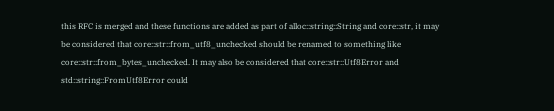this RFC is merged and these functions are added as part of alloc::string::String and core::str, it may be considered that core::str::from_utf8_unchecked should be renamed to something like core::str::from_bytes_unchecked. It may also be considered that core::str::Utf8Error and std::string::FromUtf8Error could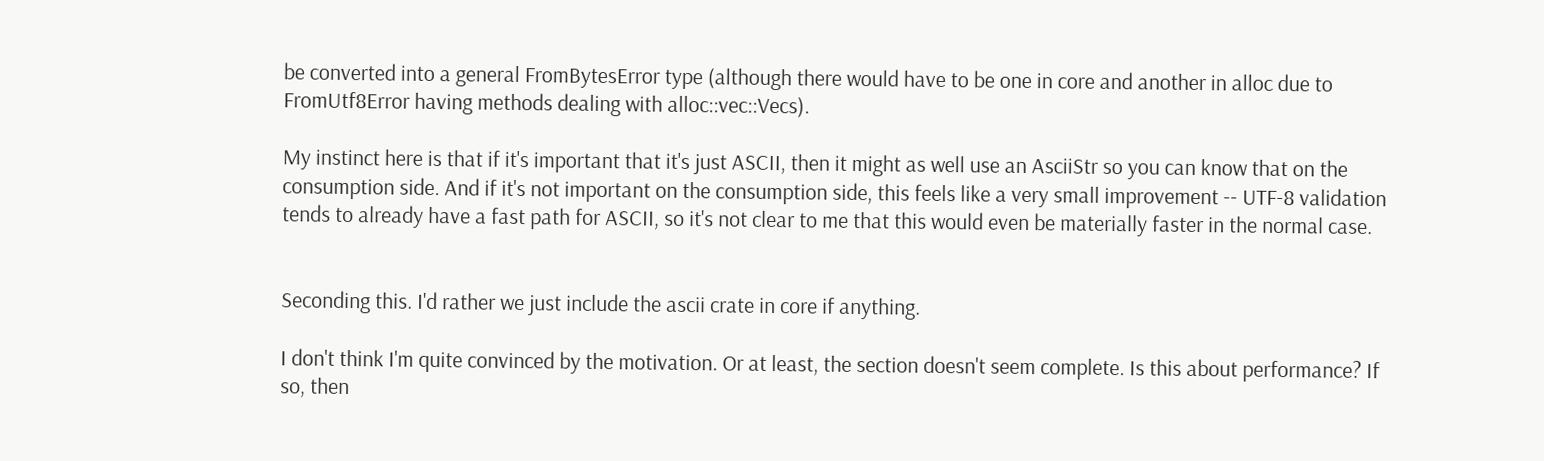be converted into a general FromBytesError type (although there would have to be one in core and another in alloc due to FromUtf8Error having methods dealing with alloc::vec::Vecs).

My instinct here is that if it's important that it's just ASCII, then it might as well use an AsciiStr so you can know that on the consumption side. And if it's not important on the consumption side, this feels like a very small improvement -- UTF-8 validation tends to already have a fast path for ASCII, so it's not clear to me that this would even be materially faster in the normal case.


Seconding this. I'd rather we just include the ascii crate in core if anything.

I don't think I'm quite convinced by the motivation. Or at least, the section doesn't seem complete. Is this about performance? If so, then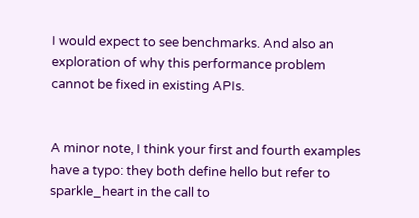I would expect to see benchmarks. And also an exploration of why this performance problem cannot be fixed in existing APIs.


A minor note, I think your first and fourth examples have a typo: they both define hello but refer to sparkle_heart in the call to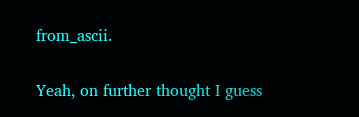from_ascii.

Yeah, on further thought I guess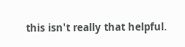this isn't really that helpful.